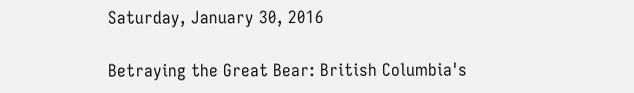Saturday, January 30, 2016

Betraying the Great Bear: British Columbia's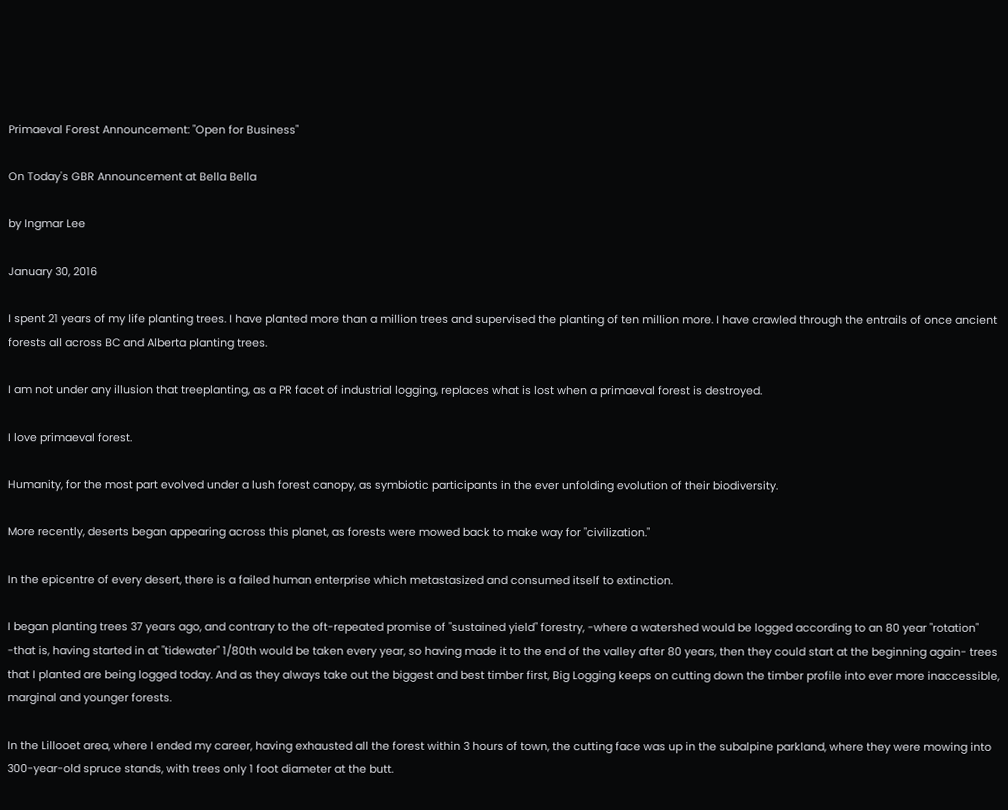Primaeval Forest Announcement: "Open for Business"

On Today's GBR Announcement at Bella Bella

by Ingmar Lee

January 30, 2016

I spent 21 years of my life planting trees. I have planted more than a million trees and supervised the planting of ten million more. I have crawled through the entrails of once ancient forests all across BC and Alberta planting trees.

I am not under any illusion that treeplanting, as a PR facet of industrial logging, replaces what is lost when a primaeval forest is destroyed.

I love primaeval forest.

Humanity, for the most part evolved under a lush forest canopy, as symbiotic participants in the ever unfolding evolution of their biodiversity.

More recently, deserts began appearing across this planet, as forests were mowed back to make way for "civilization."

In the epicentre of every desert, there is a failed human enterprise which metastasized and consumed itself to extinction.

I began planting trees 37 years ago, and contrary to the oft-repeated promise of "sustained yield" forestry, -where a watershed would be logged according to an 80 year "rotation" -that is, having started in at "tidewater" 1/80th would be taken every year, so having made it to the end of the valley after 80 years, then they could start at the beginning again- trees that I planted are being logged today. And as they always take out the biggest and best timber first, Big Logging keeps on cutting down the timber profile into ever more inaccessible, marginal and younger forests.

In the Lillooet area, where I ended my career, having exhausted all the forest within 3 hours of town, the cutting face was up in the subalpine parkland, where they were mowing into 300-year-old spruce stands, with trees only 1 foot diameter at the butt.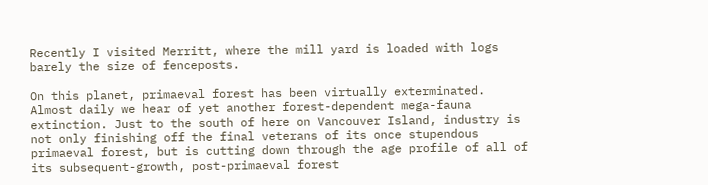Recently I visited Merritt, where the mill yard is loaded with logs barely the size of fenceposts.

On this planet, primaeval forest has been virtually exterminated. Almost daily we hear of yet another forest-dependent mega-fauna extinction. Just to the south of here on Vancouver Island, industry is not only finishing off the final veterans of its once stupendous primaeval forest, but is cutting down through the age profile of all of its subsequent-growth, post-primaeval forest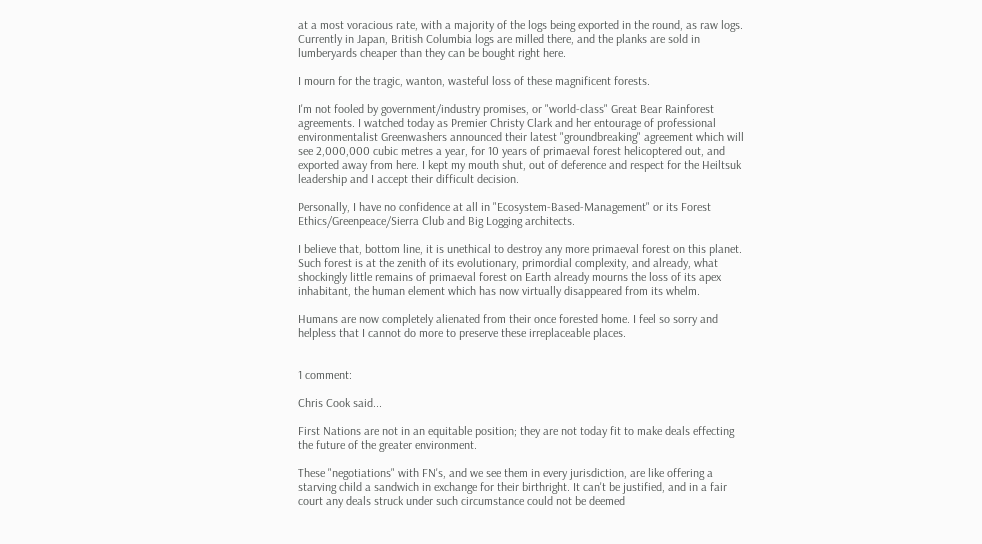at a most voracious rate, with a majority of the logs being exported in the round, as raw logs. Currently in Japan, British Columbia logs are milled there, and the planks are sold in lumberyards cheaper than they can be bought right here.

I mourn for the tragic, wanton, wasteful loss of these magnificent forests.

I'm not fooled by government/industry promises, or "world-class" Great Bear Rainforest agreements. I watched today as Premier Christy Clark and her entourage of professional environmentalist Greenwashers announced their latest "groundbreaking" agreement which will see 2,000,000 cubic metres a year, for 10 years of primaeval forest helicoptered out, and exported away from here. I kept my mouth shut, out of deference and respect for the Heiltsuk leadership and I accept their difficult decision.

Personally, I have no confidence at all in "Ecosystem-Based-Management" or its Forest Ethics/Greenpeace/Sierra Club and Big Logging architects.

I believe that, bottom line, it is unethical to destroy any more primaeval forest on this planet. Such forest is at the zenith of its evolutionary, primordial complexity, and already, what shockingly little remains of primaeval forest on Earth already mourns the loss of its apex inhabitant, the human element which has now virtually disappeared from its whelm.

Humans are now completely alienated from their once forested home. I feel so sorry and helpless that I cannot do more to preserve these irreplaceable places.


1 comment:

Chris Cook said...

First Nations are not in an equitable position; they are not today fit to make deals effecting the future of the greater environment.

These "negotiations" with FN's, and we see them in every jurisdiction, are like offering a starving child a sandwich in exchange for their birthright. It can't be justified, and in a fair court any deals struck under such circumstance could not be deemed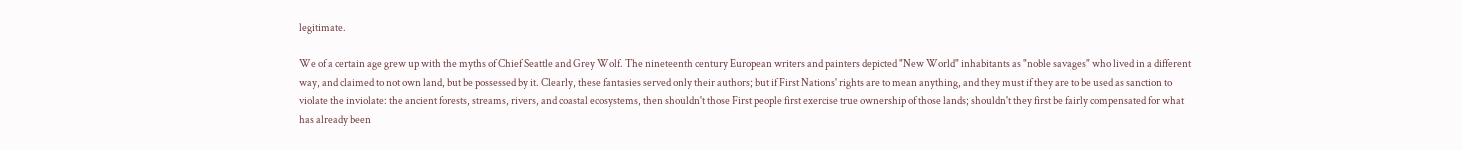legitimate.

We of a certain age grew up with the myths of Chief Seattle and Grey Wolf. The nineteenth century European writers and painters depicted "New World" inhabitants as "noble savages" who lived in a different way, and claimed to not own land, but be possessed by it. Clearly, these fantasies served only their authors; but if First Nations' rights are to mean anything, and they must if they are to be used as sanction to violate the inviolate: the ancient forests, streams, rivers, and coastal ecosystems, then shouldn't those First people first exercise true ownership of those lands; shouldn't they first be fairly compensated for what has already been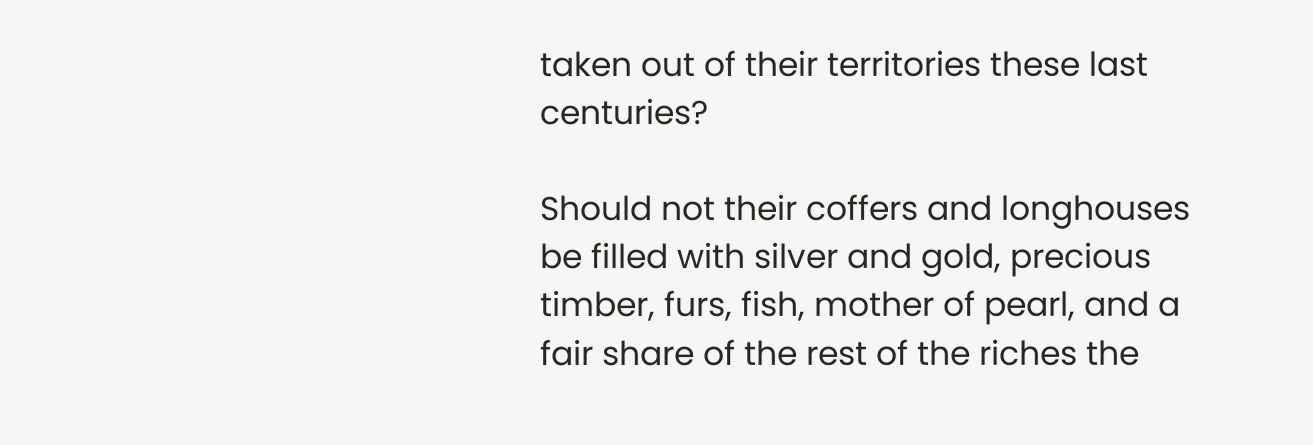taken out of their territories these last centuries?

Should not their coffers and longhouses be filled with silver and gold, precious timber, furs, fish, mother of pearl, and a fair share of the rest of the riches the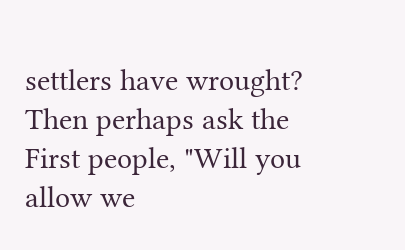settlers have wrought? Then perhaps ask the First people, "Will you allow we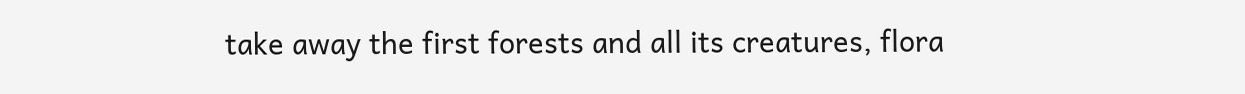take away the first forests and all its creatures, flora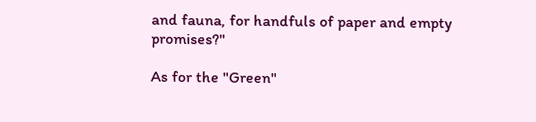and fauna, for handfuls of paper and empty promises?"

As for the "Green"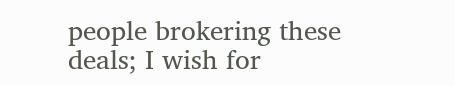people brokering these deals; I wish for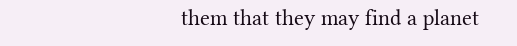them that they may find a planet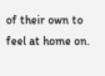of their own to feel at home on.